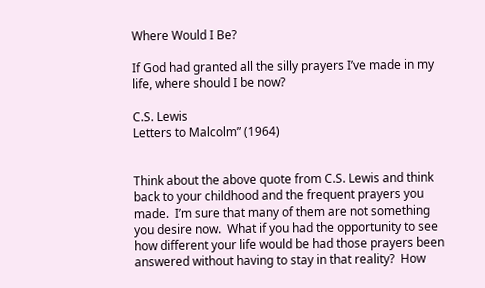Where Would I Be?

If God had granted all the silly prayers I’ve made in my life, where should I be now?

C.S. Lewis
Letters to Malcolm” (1964)


Think about the above quote from C.S. Lewis and think back to your childhood and the frequent prayers you made.  I’m sure that many of them are not something you desire now.  What if you had the opportunity to see how different your life would be had those prayers been answered without having to stay in that reality?  How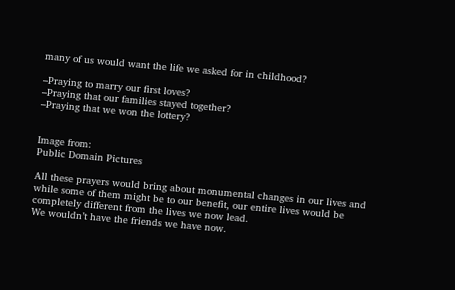many of us would want the life we asked for in childhood?

–Praying to marry our first loves?
–Praying that our families stayed together?
–Praying that we won the lottery?


Image from:
Public Domain Pictures

All these prayers would bring about monumental changes in our lives and while some of them might be to our benefit, our entire lives would be completely different from the lives we now lead.
We wouldn’t have the friends we have now.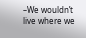–We wouldn’t live where we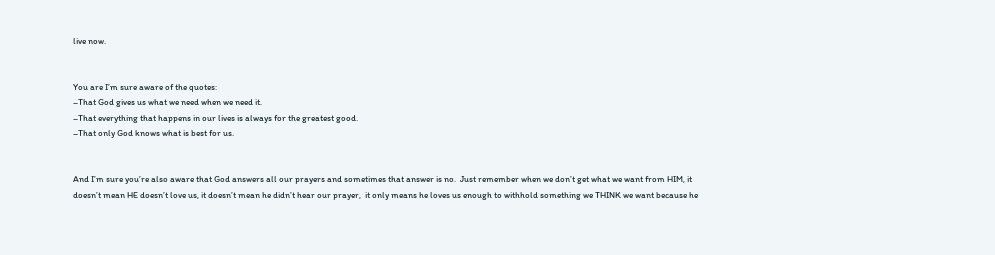live now.


You are I’m sure aware of the quotes:
–That God gives us what we need when we need it.
–That everything that happens in our lives is always for the greatest good.
–That only God knows what is best for us.


And I’m sure you’re also aware that God answers all our prayers and sometimes that answer is no.  Just remember when we don’t get what we want from HIM, it doesn’t mean HE doesn’t love us, it doesn’t mean he didn’t hear our prayer,  it only means he loves us enough to withhold something we THINK we want because he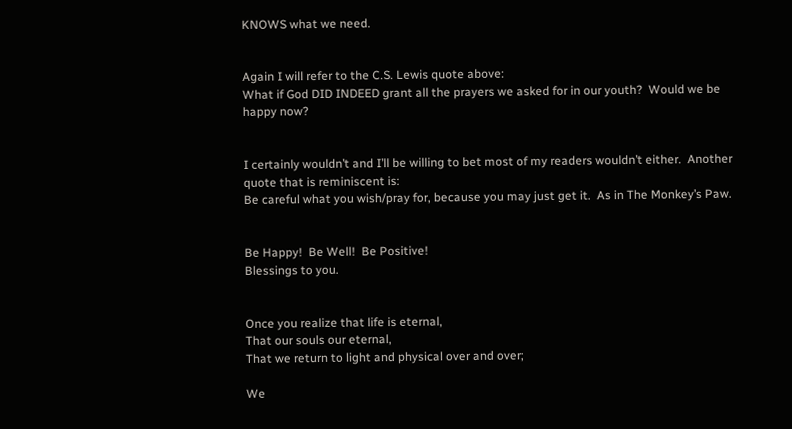KNOWS what we need.


Again I will refer to the C.S. Lewis quote above:
What if God DID INDEED grant all the prayers we asked for in our youth?  Would we be happy now?


I certainly wouldn’t and I’ll be willing to bet most of my readers wouldn’t either.  Another quote that is reminiscent is:
Be careful what you wish/pray for, because you may just get it.  As in The Monkey’s Paw.


Be Happy!  Be Well!  Be Positive!
Blessings to you.


Once you realize that life is eternal,
That our souls our eternal,
That we return to light and physical over and over;

We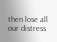then lose all our distress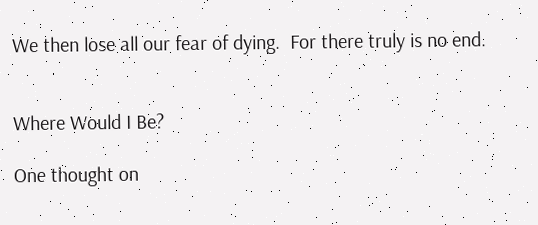We then lose all our fear of dying.  For there truly is no end.


Where Would I Be?

One thought on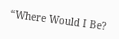“Where Would I Be?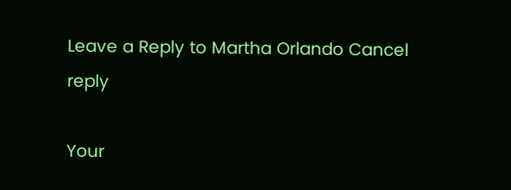Leave a Reply to Martha Orlando Cancel reply

Your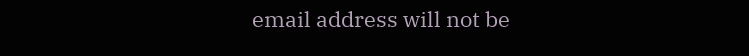email address will not be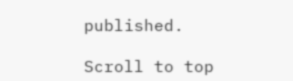published.

Scroll to top